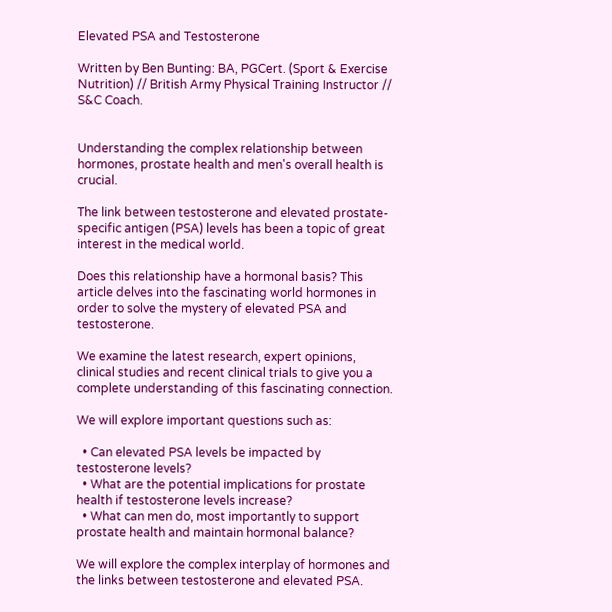Elevated PSA and Testosterone

Written by Ben Bunting: BA, PGCert. (Sport & Exercise Nutrition) // British Army Physical Training Instructor // S&C Coach.


Understanding the complex relationship between hormones, prostate health and men's overall health is crucial.

The link between testosterone and elevated prostate-specific antigen (PSA) levels has been a topic of great interest in the medical world.

Does this relationship have a hormonal basis? This article delves into the fascinating world hormones in order to solve the mystery of elevated PSA and testosterone.

We examine the latest research, expert opinions, clinical studies and recent clinical trials to give you a complete understanding of this fascinating connection.

We will explore important questions such as:

  • Can elevated PSA levels be impacted by testosterone levels?
  • What are the potential implications for prostate health if testosterone levels increase?
  • What can men do, most importantly to support prostate health and maintain hormonal balance?

We will explore the complex interplay of hormones and the links between testosterone and elevated PSA.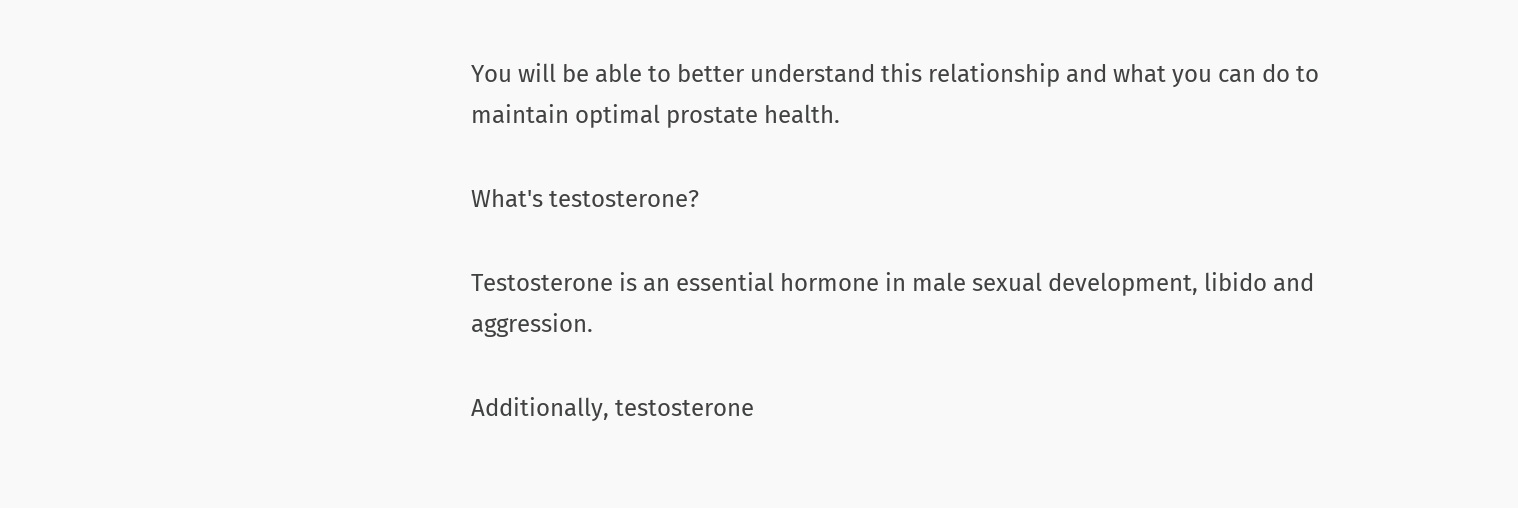You will be able to better understand this relationship and what you can do to maintain optimal prostate health.

What's testosterone?

Testosterone is an essential hormone in male sexual development, libido and aggression.

Additionally, testosterone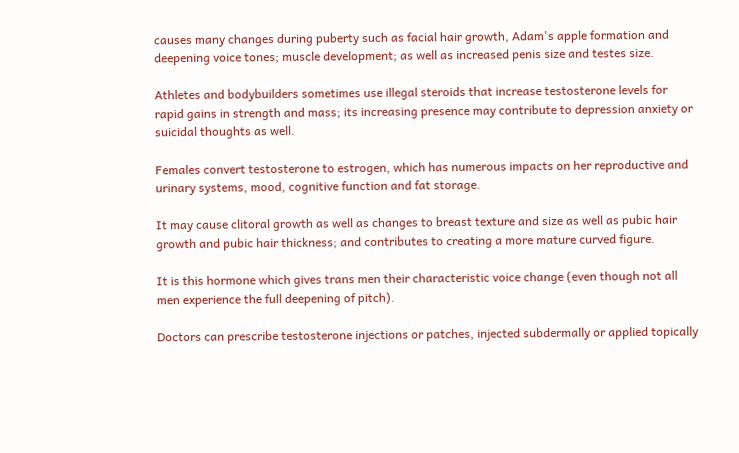causes many changes during puberty such as facial hair growth, Adam's apple formation and deepening voice tones; muscle development; as well as increased penis size and testes size.

Athletes and bodybuilders sometimes use illegal steroids that increase testosterone levels for rapid gains in strength and mass; its increasing presence may contribute to depression anxiety or suicidal thoughts as well.

Females convert testosterone to estrogen, which has numerous impacts on her reproductive and urinary systems, mood, cognitive function and fat storage.

It may cause clitoral growth as well as changes to breast texture and size as well as pubic hair growth and pubic hair thickness; and contributes to creating a more mature curved figure.

It is this hormone which gives trans men their characteristic voice change (even though not all men experience the full deepening of pitch).

Doctors can prescribe testosterone injections or patches, injected subdermally or applied topically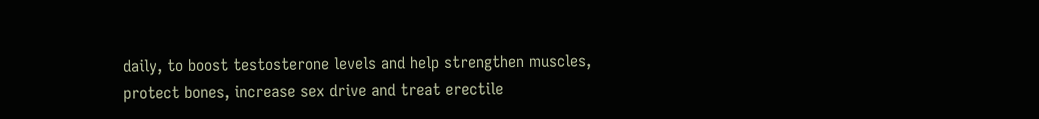daily, to boost testosterone levels and help strengthen muscles, protect bones, increase sex drive and treat erectile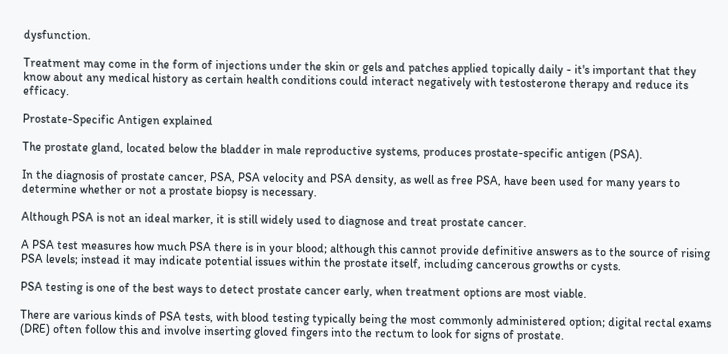dysfunction.

Treatment may come in the form of injections under the skin or gels and patches applied topically daily - it's important that they know about any medical history as certain health conditions could interact negatively with testosterone therapy and reduce its efficacy.

Prostate-Specific Antigen explained

The prostate gland, located below the bladder in male reproductive systems, produces prostate-specific antigen (PSA).

In the diagnosis of prostate cancer, PSA, PSA velocity and PSA density, as well as free PSA, have been used for many years to determine whether or not a prostate biopsy is necessary.

Although PSA is not an ideal marker, it is still widely used to diagnose and treat prostate cancer.

A PSA test measures how much PSA there is in your blood; although this cannot provide definitive answers as to the source of rising PSA levels; instead it may indicate potential issues within the prostate itself, including cancerous growths or cysts.

PSA testing is one of the best ways to detect prostate cancer early, when treatment options are most viable.

There are various kinds of PSA tests, with blood testing typically being the most commonly administered option; digital rectal exams (DRE) often follow this and involve inserting gloved fingers into the rectum to look for signs of prostate.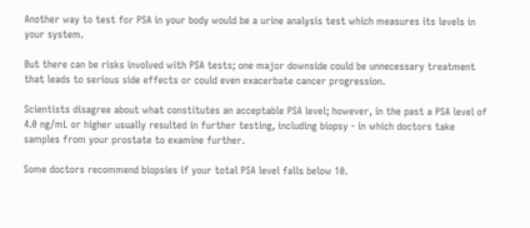Another way to test for PSA in your body would be a urine analysis test which measures its levels in your system.

But there can be risks involved with PSA tests; one major downside could be unnecessary treatment that leads to serious side effects or could even exacerbate cancer progression.

Scientists disagree about what constitutes an acceptable PSA level; however, in the past a PSA level of 4.0 ng/mL or higher usually resulted in further testing, including biopsy - in which doctors take samples from your prostate to examine further.

Some doctors recommend biopsies if your total PSA level falls below 10.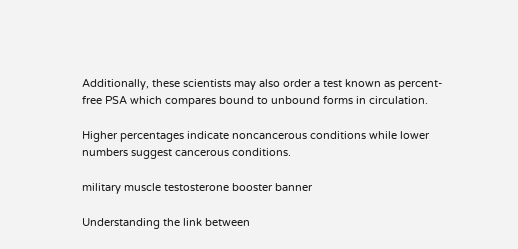Additionally, these scientists may also order a test known as percent-free PSA which compares bound to unbound forms in circulation.

Higher percentages indicate noncancerous conditions while lower numbers suggest cancerous conditions.

military muscle testosterone booster banner

Understanding the link between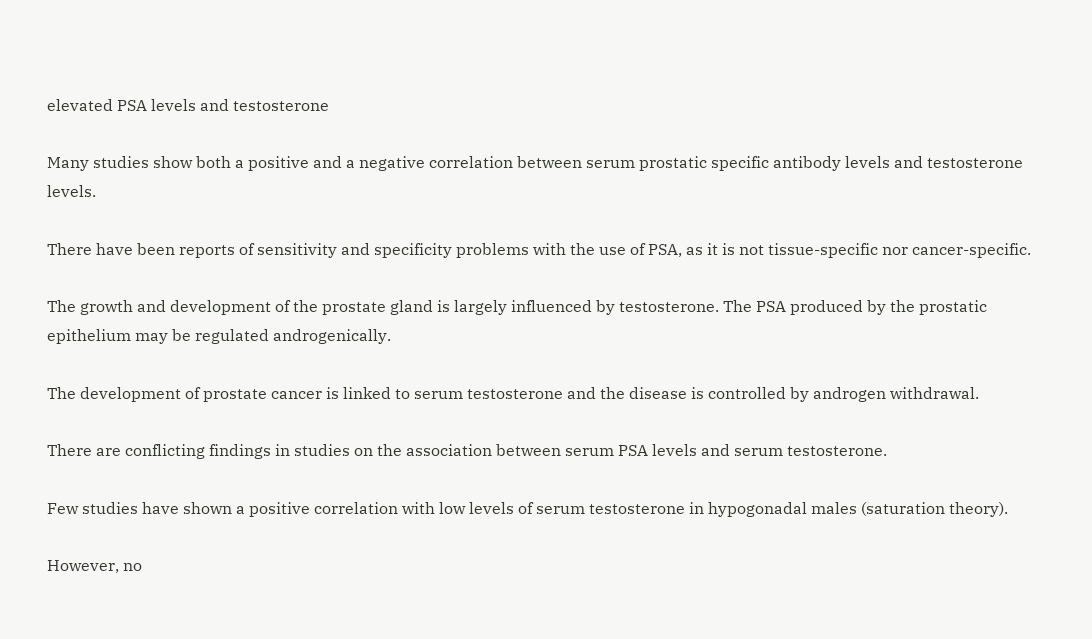elevated PSA levels and testosterone

Many studies show both a positive and a negative correlation between serum prostatic specific antibody levels and testosterone levels.

There have been reports of sensitivity and specificity problems with the use of PSA, as it is not tissue-specific nor cancer-specific.

The growth and development of the prostate gland is largely influenced by testosterone. The PSA produced by the prostatic epithelium may be regulated androgenically.

The development of prostate cancer is linked to serum testosterone and the disease is controlled by androgen withdrawal.

There are conflicting findings in studies on the association between serum PSA levels and serum testosterone.

Few studies have shown a positive correlation with low levels of serum testosterone in hypogonadal males (saturation theory).

However, no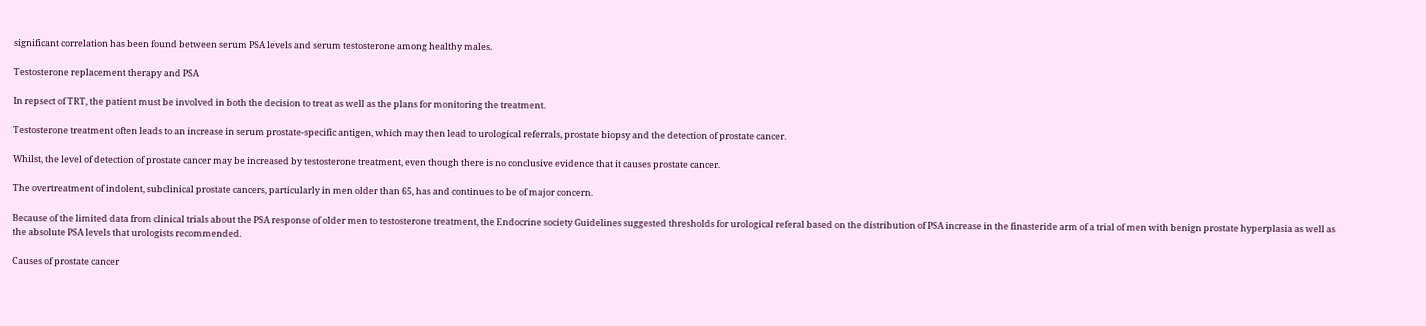significant correlation has been found between serum PSA levels and serum testosterone among healthy males.

Testosterone replacement therapy and PSA

In repsect of TRT, the patient must be involved in both the decision to treat as well as the plans for monitoring the treatment.

Testosterone treatment often leads to an increase in serum prostate-specific antigen, which may then lead to urological referrals, prostate biopsy and the detection of prostate cancer.

Whilst, the level of detection of prostate cancer may be increased by testosterone treatment, even though there is no conclusive evidence that it causes prostate cancer.

The overtreatment of indolent, subclinical prostate cancers, particularly in men older than 65, has and continues to be of major concern.

Because of the limited data from clinical trials about the PSA response of older men to testosterone treatment, the Endocrine society Guidelines suggested thresholds for urological referal based on the distribution of PSA increase in the finasteride arm of a trial of men with benign prostate hyperplasia as well as the absolute PSA levels that urologists recommended.

Causes of prostate cancer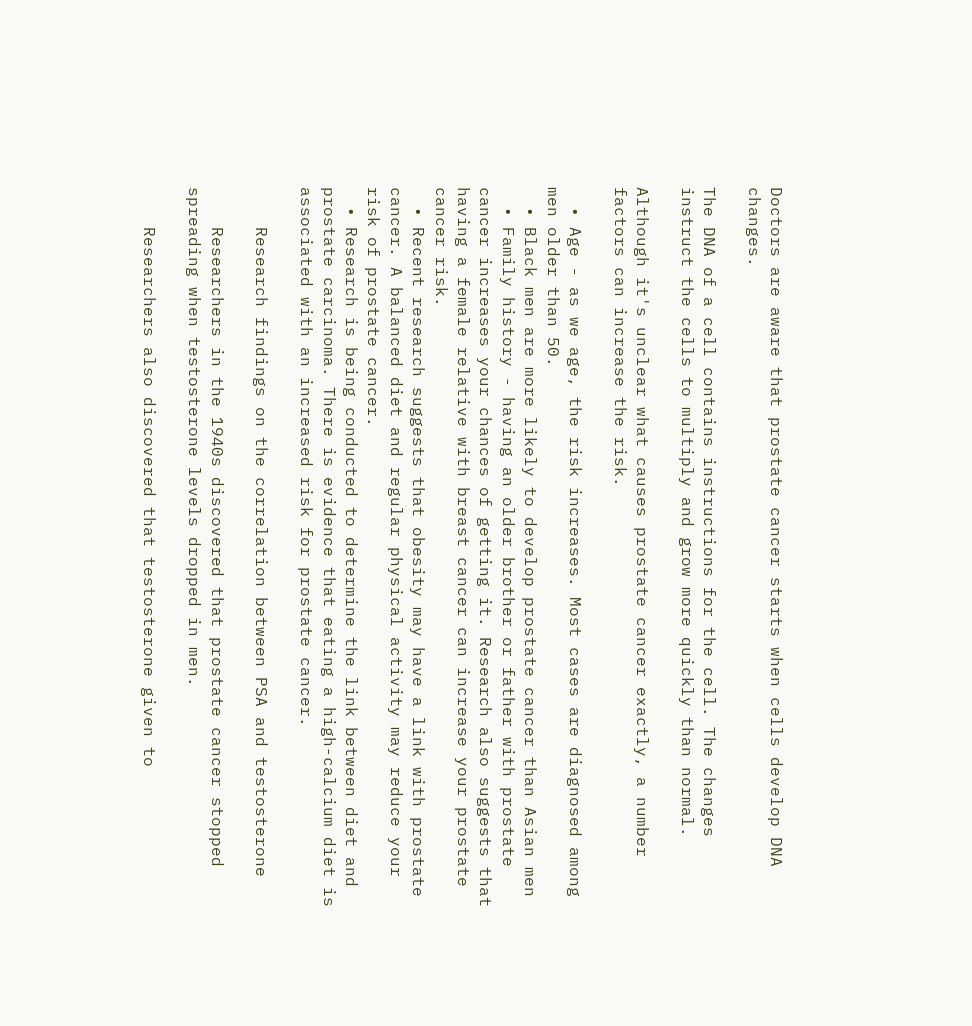Doctors are aware that prostate cancer starts when cells develop DNA changes.

The DNA of a cell contains instructions for the cell. The changes instruct the cells to multiply and grow more quickly than normal.

Although it's unclear what causes prostate cancer exactly, a number factors can increase the risk.

  • Age - as we age, the risk increases. Most cases are diagnosed among men older than 50.
  • Black men are more likely to develop prostate cancer than Asian men
  • Family history - having an older brother or father with prostate cancer increases your chances of getting it. Research also suggests that having a female relative with breast cancer can increase your prostate cancer risk.
  • Recent research suggests that obesity may have a link with prostate cancer. A balanced diet and regular physical activity may reduce your risk of prostate cancer.
  • Research is being conducted to determine the link between diet and prostate carcinoma. There is evidence that eating a high-calcium diet is associated with an increased risk for prostate cancer.

    Research findings on the correlation between PSA and testosterone

    Researchers in the 1940s discovered that prostate cancer stopped spreading when testosterone levels dropped in men.

    Researchers also discovered that testosterone given to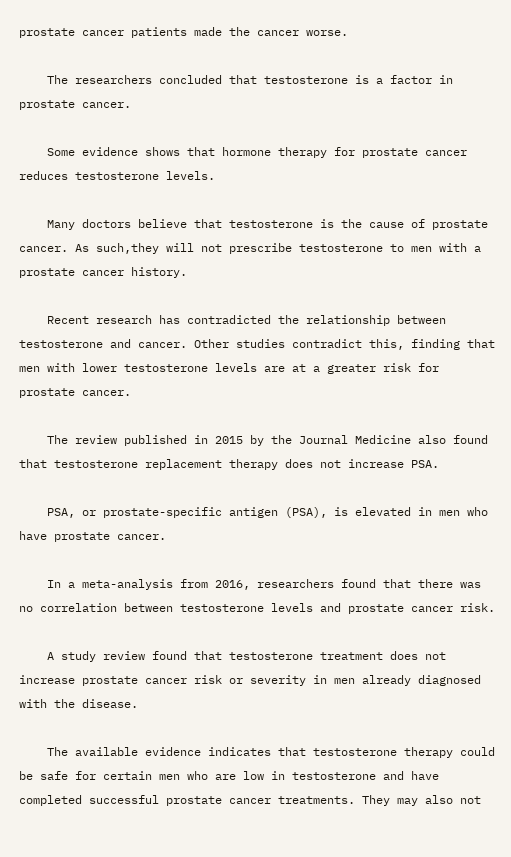prostate cancer patients made the cancer worse.

    The researchers concluded that testosterone is a factor in prostate cancer.

    Some evidence shows that hormone therapy for prostate cancer reduces testosterone levels.

    Many doctors believe that testosterone is the cause of prostate cancer. As such,they will not prescribe testosterone to men with a prostate cancer history.

    Recent research has contradicted the relationship between testosterone and cancer. Other studies contradict this, finding that men with lower testosterone levels are at a greater risk for prostate cancer.

    The review published in 2015 by the Journal Medicine also found that testosterone replacement therapy does not increase PSA.

    PSA, or prostate-specific antigen (PSA), is elevated in men who have prostate cancer.

    In a meta-analysis from 2016, researchers found that there was no correlation between testosterone levels and prostate cancer risk.

    A study review found that testosterone treatment does not increase prostate cancer risk or severity in men already diagnosed with the disease.

    The available evidence indicates that testosterone therapy could be safe for certain men who are low in testosterone and have completed successful prostate cancer treatments. They may also not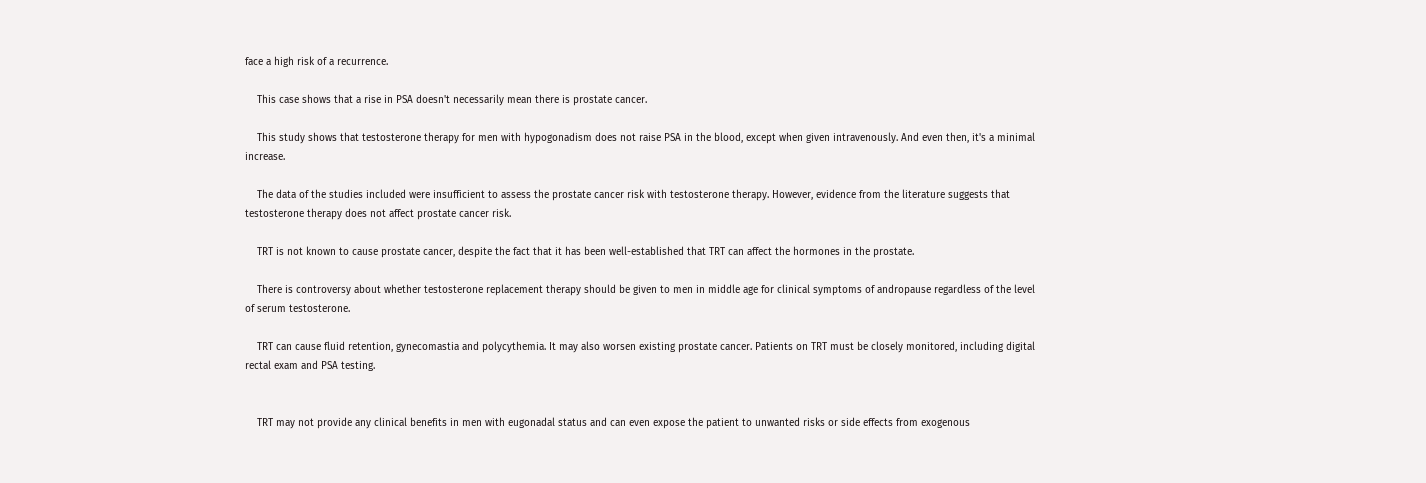face a high risk of a recurrence.

    This case shows that a rise in PSA doesn't necessarily mean there is prostate cancer.

    This study shows that testosterone therapy for men with hypogonadism does not raise PSA in the blood, except when given intravenously. And even then, it's a minimal increase.

    The data of the studies included were insufficient to assess the prostate cancer risk with testosterone therapy. However, evidence from the literature suggests that testosterone therapy does not affect prostate cancer risk.

    TRT is not known to cause prostate cancer, despite the fact that it has been well-established that TRT can affect the hormones in the prostate.

    There is controversy about whether testosterone replacement therapy should be given to men in middle age for clinical symptoms of andropause regardless of the level of serum testosterone.

    TRT can cause fluid retention, gynecomastia and polycythemia. It may also worsen existing prostate cancer. Patients on TRT must be closely monitored, including digital rectal exam and PSA testing.


    TRT may not provide any clinical benefits in men with eugonadal status and can even expose the patient to unwanted risks or side effects from exogenous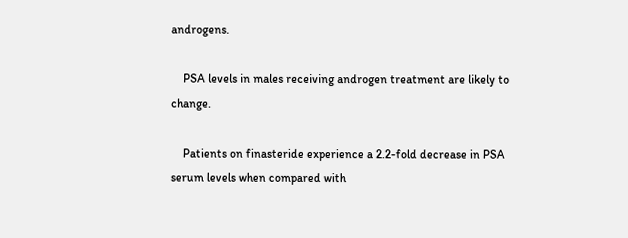androgens.

    PSA levels in males receiving androgen treatment are likely to change.

    Patients on finasteride experience a 2.2-fold decrease in PSA serum levels when compared with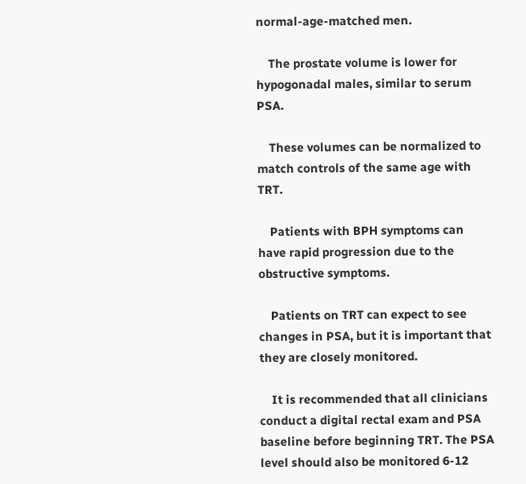normal-age-matched men.

    The prostate volume is lower for hypogonadal males, similar to serum PSA.

    These volumes can be normalized to match controls of the same age with TRT.

    Patients with BPH symptoms can have rapid progression due to the obstructive symptoms.

    Patients on TRT can expect to see changes in PSA, but it is important that they are closely monitored.

    It is recommended that all clinicians conduct a digital rectal exam and PSA baseline before beginning TRT. The PSA level should also be monitored 6-12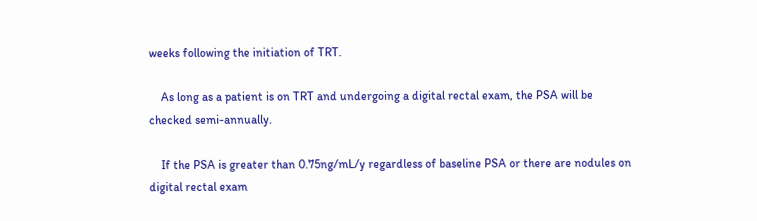weeks following the initiation of TRT.

    As long as a patient is on TRT and undergoing a digital rectal exam, the PSA will be checked semi-annually.

    If the PSA is greater than 0.75ng/mL/y regardless of baseline PSA or there are nodules on digital rectal exam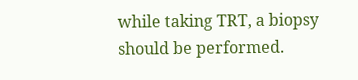while taking TRT, a biopsy should be performed.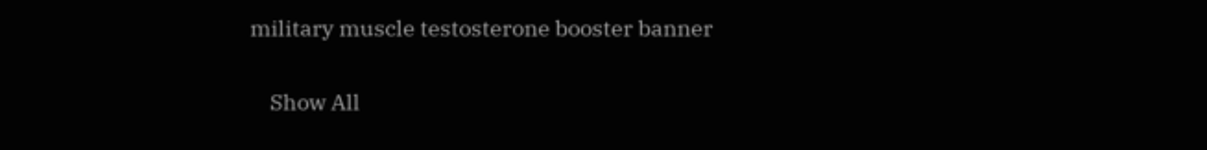military muscle testosterone booster banner

    Show All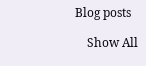Blog posts

    Show All